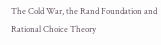The Cold War, the Rand Foundation and Rational Choice Theory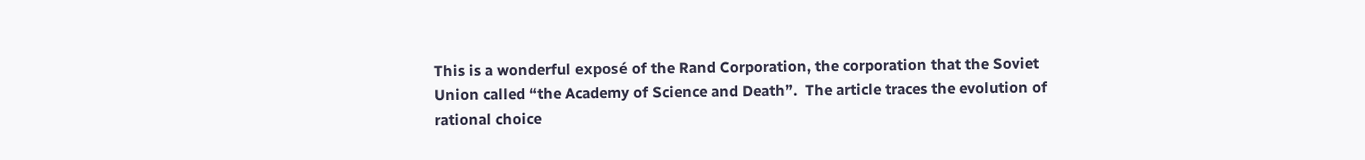This is a wonderful exposé of the Rand Corporation, the corporation that the Soviet Union called “the Academy of Science and Death”.  The article traces the evolution of rational choice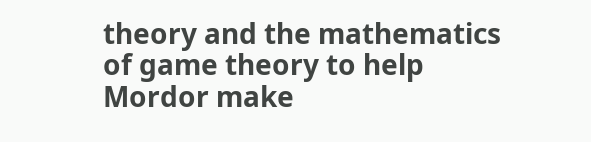theory and the mathematics of game theory to help Mordor make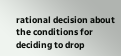rational decision about the conditions for deciding to drop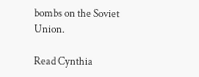bombs on the Soviet Union.

Read Cynthia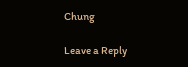Chung

Leave a Reply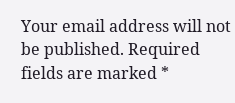Your email address will not be published. Required fields are marked *